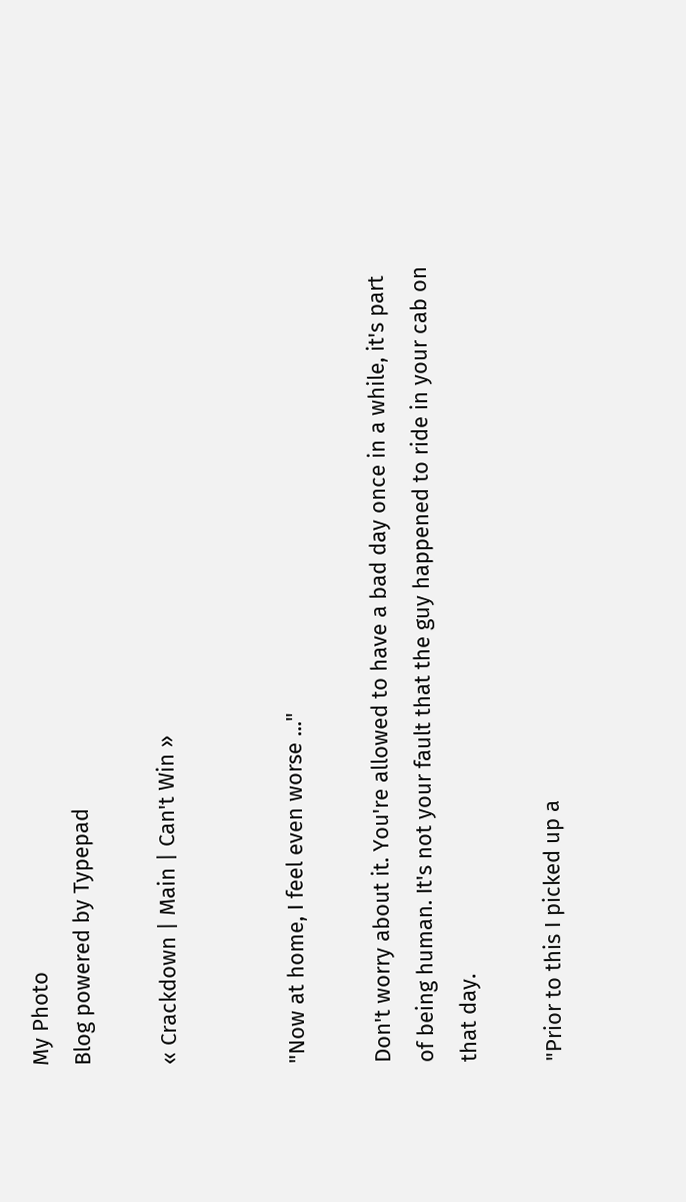My Photo
Blog powered by Typepad

« Crackdown | Main | Can't Win »


"Now at home, I feel even worse ..."

Don't worry about it. You're allowed to have a bad day once in a while, it's part of being human. It's not your fault that the guy happened to ride in your cab on that day.

"Prior to this I picked up a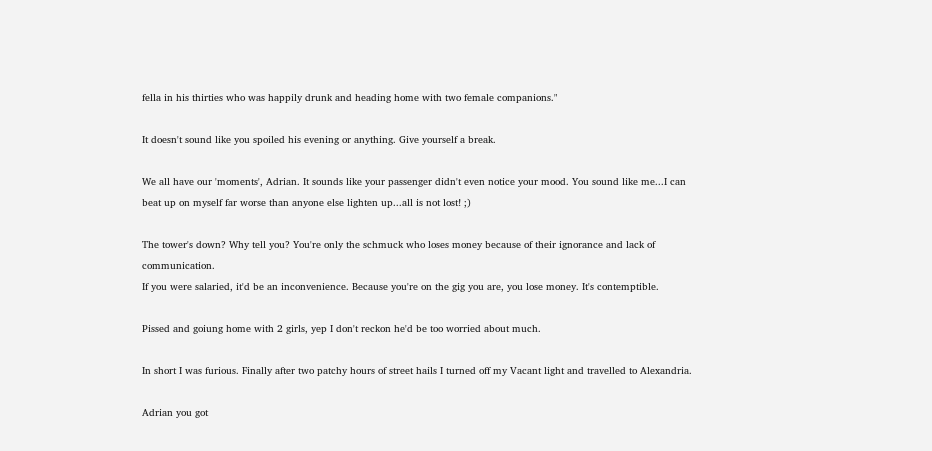fella in his thirties who was happily drunk and heading home with two female companions."

It doesn't sound like you spoiled his evening or anything. Give yourself a break.

We all have our 'moments', Adrian. It sounds like your passenger didn't even notice your mood. You sound like me...I can beat up on myself far worse than anyone else lighten up...all is not lost! ;)

The tower's down? Why tell you? You're only the schmuck who loses money because of their ignorance and lack of communication.
If you were salaried, it'd be an inconvenience. Because you're on the gig you are, you lose money. It's contemptible.

Pissed and goiung home with 2 girls, yep I don't reckon he'd be too worried about much.

In short I was furious. Finally after two patchy hours of street hails I turned off my Vacant light and travelled to Alexandria.

Adrian you got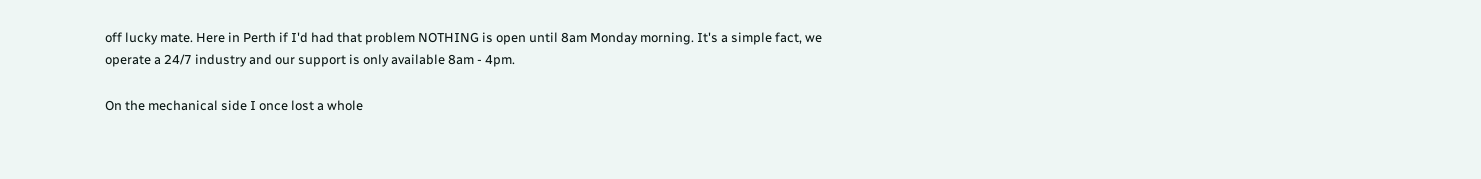off lucky mate. Here in Perth if I'd had that problem NOTHING is open until 8am Monday morning. It's a simple fact, we operate a 24/7 industry and our support is only available 8am - 4pm.

On the mechanical side I once lost a whole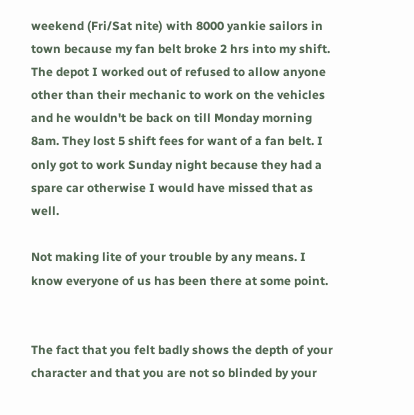weekend (Fri/Sat nite) with 8000 yankie sailors in town because my fan belt broke 2 hrs into my shift. The depot I worked out of refused to allow anyone other than their mechanic to work on the vehicles and he wouldn't be back on till Monday morning 8am. They lost 5 shift fees for want of a fan belt. I only got to work Sunday night because they had a spare car otherwise I would have missed that as well.

Not making lite of your trouble by any means. I know everyone of us has been there at some point.


The fact that you felt badly shows the depth of your character and that you are not so blinded by your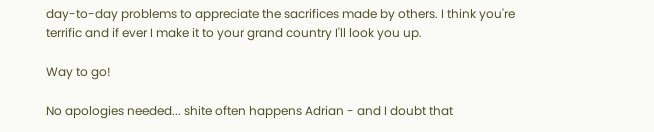day-to-day problems to appreciate the sacrifices made by others. I think you're terrific and if ever I make it to your grand country I'll look you up.

Way to go!

No apologies needed... shite often happens Adrian - and I doubt that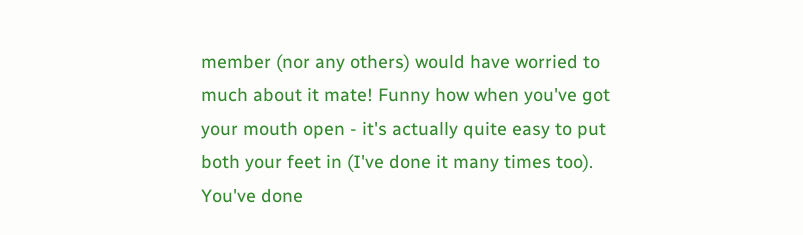member (nor any others) would have worried to much about it mate! Funny how when you've got your mouth open - it's actually quite easy to put both your feet in (I've done it many times too). You've done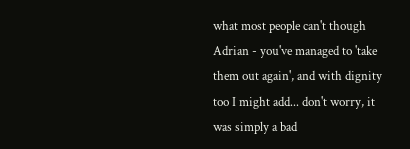what most people can't though Adrian - you've managed to 'take them out again', and with dignity too I might add... don't worry, it was simply a bad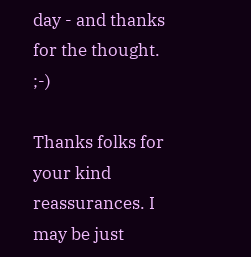day - and thanks for the thought. ;-)

Thanks folks for your kind reassurances. I may be just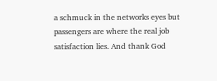a schmuck in the networks eyes but passengers are where the real job satisfaction lies. And thank God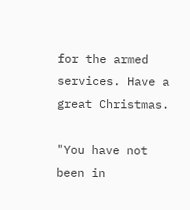for the armed services. Have a great Christmas.

"You have not been in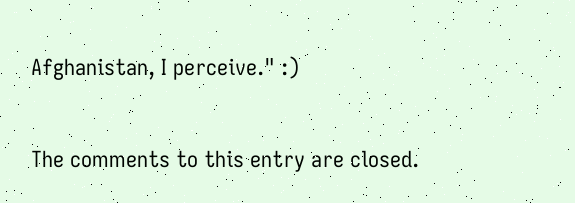Afghanistan, I perceive." :)

The comments to this entry are closed.